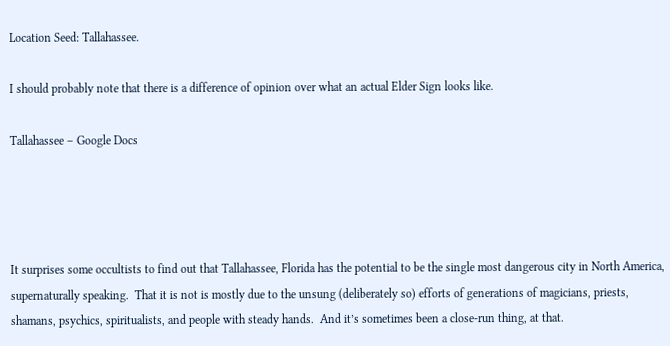Location Seed: Tallahassee.

I should probably note that there is a difference of opinion over what an actual Elder Sign looks like.

Tallahassee – Google Docs




It surprises some occultists to find out that Tallahassee, Florida has the potential to be the single most dangerous city in North America, supernaturally speaking.  That it is not is mostly due to the unsung (deliberately so) efforts of generations of magicians, priests, shamans, psychics, spiritualists, and people with steady hands.  And it’s sometimes been a close-run thing, at that.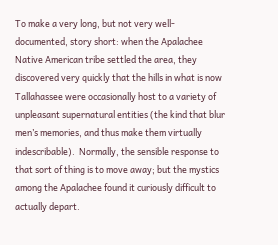To make a very long, but not very well-documented, story short: when the Apalachee Native American tribe settled the area, they discovered very quickly that the hills in what is now Tallahassee were occasionally host to a variety of unpleasant supernatural entities (the kind that blur men’s memories, and thus make them virtually indescribable).  Normally, the sensible response to that sort of thing is to move away; but the mystics among the Apalachee found it curiously difficult to actually depart.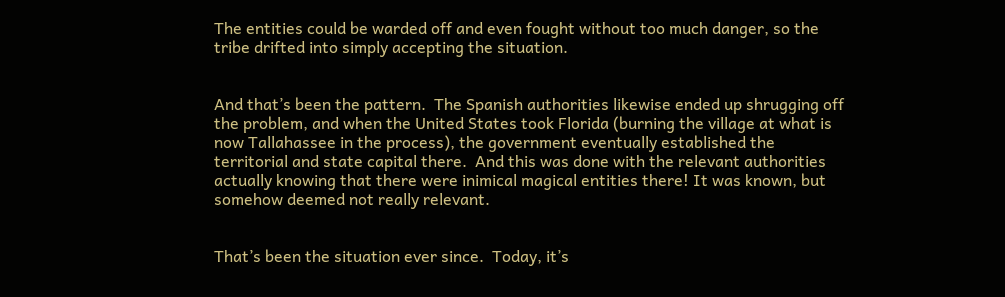The entities could be warded off and even fought without too much danger, so the tribe drifted into simply accepting the situation.


And that’s been the pattern.  The Spanish authorities likewise ended up shrugging off the problem, and when the United States took Florida (burning the village at what is now Tallahassee in the process), the government eventually established the territorial and state capital there.  And this was done with the relevant authorities actually knowing that there were inimical magical entities there! It was known, but somehow deemed not really relevant.


That’s been the situation ever since.  Today, it’s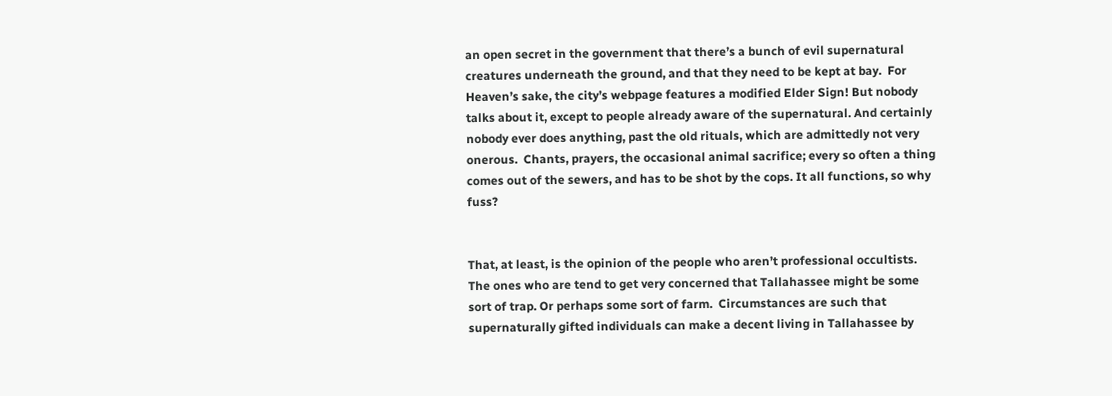an open secret in the government that there’s a bunch of evil supernatural creatures underneath the ground, and that they need to be kept at bay.  For Heaven’s sake, the city’s webpage features a modified Elder Sign! But nobody talks about it, except to people already aware of the supernatural. And certainly nobody ever does anything, past the old rituals, which are admittedly not very onerous.  Chants, prayers, the occasional animal sacrifice; every so often a thing comes out of the sewers, and has to be shot by the cops. It all functions, so why fuss?


That, at least, is the opinion of the people who aren’t professional occultists.  The ones who are tend to get very concerned that Tallahassee might be some sort of trap. Or perhaps some sort of farm.  Circumstances are such that supernaturally gifted individuals can make a decent living in Tallahassee by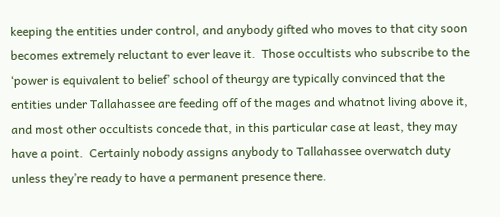keeping the entities under control, and anybody gifted who moves to that city soon becomes extremely reluctant to ever leave it.  Those occultists who subscribe to the ‘power is equivalent to belief’ school of theurgy are typically convinced that the entities under Tallahassee are feeding off of the mages and whatnot living above it, and most other occultists concede that, in this particular case at least, they may have a point.  Certainly nobody assigns anybody to Tallahassee overwatch duty unless they’re ready to have a permanent presence there.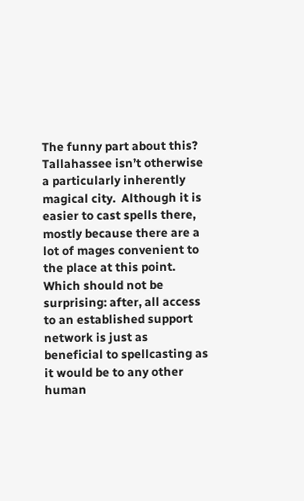The funny part about this? Tallahassee isn’t otherwise a particularly inherently magical city.  Although it is easier to cast spells there, mostly because there are a lot of mages convenient to the place at this point.  Which should not be surprising: after, all access to an established support network is just as beneficial to spellcasting as it would be to any other human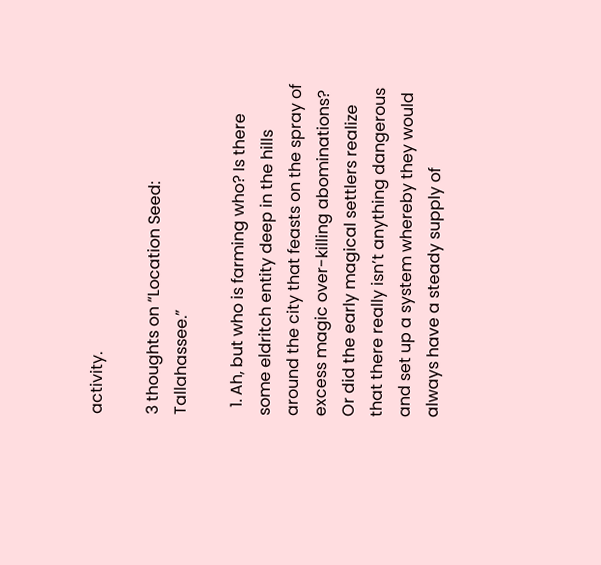activity.

3 thoughts on “Location Seed: Tallahassee.”

  1. Ah, but who is farming who? Is there some eldritch entity deep in the hills around the city that feasts on the spray of excess magic over-killing abominations? Or did the early magical settlers realize that there really isn’t anything dangerous and set up a system whereby they would always have a steady supply of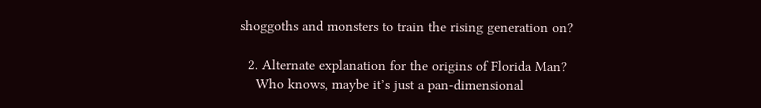shoggoths and monsters to train the rising generation on?

  2. Alternate explanation for the origins of Florida Man?
    Who knows, maybe it’s just a pan-dimensional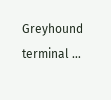Greyhound terminal …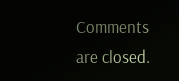Comments are closed.